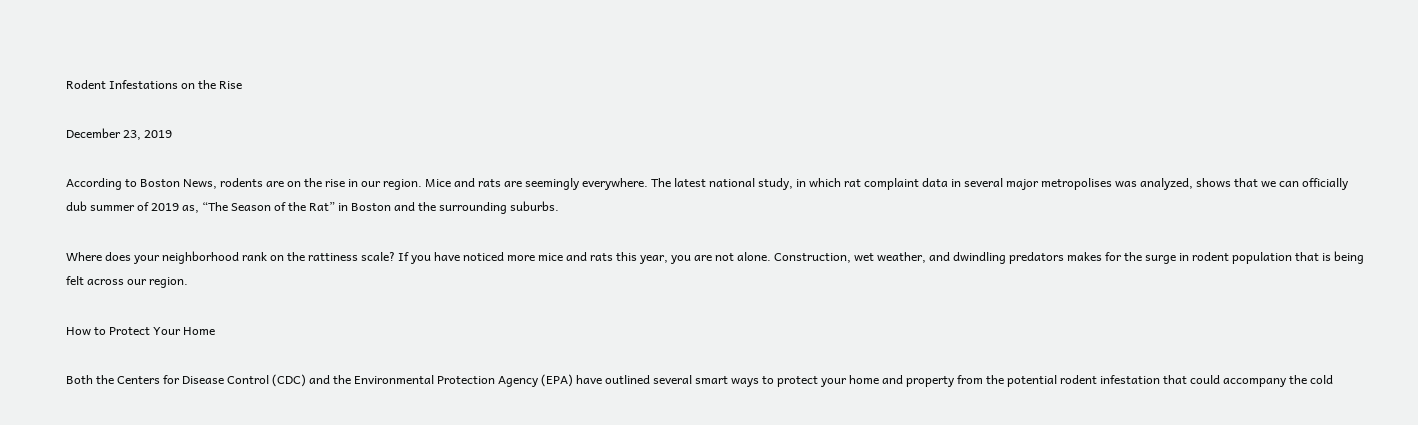Rodent Infestations on the Rise

December 23, 2019

According to Boston News, rodents are on the rise in our region. Mice and rats are seemingly everywhere. The latest national study, in which rat complaint data in several major metropolises was analyzed, shows that we can officially dub summer of 2019 as, “The Season of the Rat” in Boston and the surrounding suburbs.

Where does your neighborhood rank on the rattiness scale? If you have noticed more mice and rats this year, you are not alone. Construction, wet weather, and dwindling predators makes for the surge in rodent population that is being felt across our region.

How to Protect Your Home

Both the Centers for Disease Control (CDC) and the Environmental Protection Agency (EPA) have outlined several smart ways to protect your home and property from the potential rodent infestation that could accompany the cold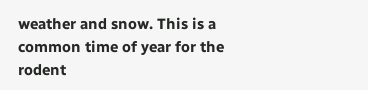weather and snow. This is a common time of year for the rodent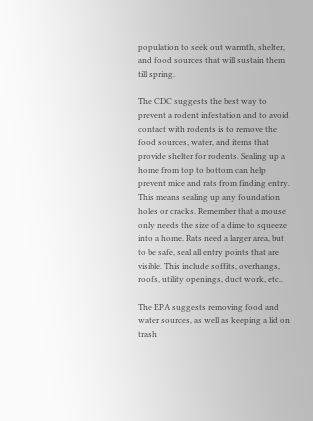population to seek out warmth, shelter, and food sources that will sustain them till spring.

The CDC suggests the best way to prevent a rodent infestation and to avoid contact with rodents is to remove the food sources, water, and items that provide shelter for rodents. Sealing up a home from top to bottom can help prevent mice and rats from finding entry. This means sealing up any foundation holes or cracks. Remember that a mouse only needs the size of a dime to squeeze into a home. Rats need a larger area, but to be safe, seal all entry points that are visible. This include soffits, overhangs, roofs, utility openings, duct work, etc..

The EPA suggests removing food and water sources, as well as keeping a lid on trash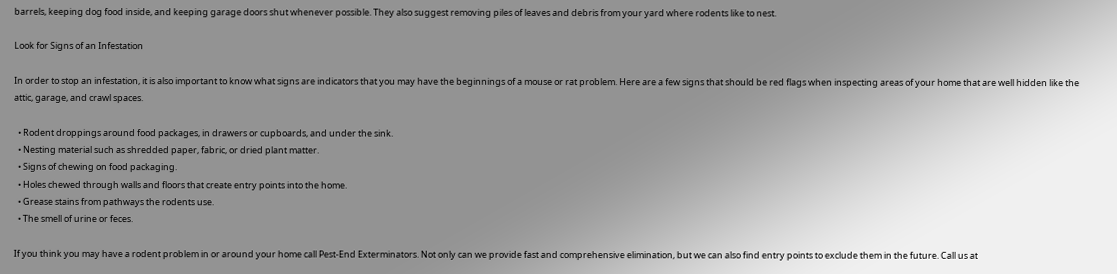barrels, keeping dog food inside, and keeping garage doors shut whenever possible. They also suggest removing piles of leaves and debris from your yard where rodents like to nest.

Look for Signs of an Infestation

In order to stop an infestation, it is also important to know what signs are indicators that you may have the beginnings of a mouse or rat problem. Here are a few signs that should be red flags when inspecting areas of your home that are well hidden like the attic, garage, and crawl spaces.

  • Rodent droppings around food packages, in drawers or cupboards, and under the sink.
  • Nesting material such as shredded paper, fabric, or dried plant matter.
  • Signs of chewing on food packaging.
  • Holes chewed through walls and floors that create entry points into the home.
  • Grease stains from pathways the rodents use.
  • The smell of urine or feces.

If you think you may have a rodent problem in or around your home call Pest-End Exterminators. Not only can we provide fast and comprehensive elimination, but we can also find entry points to exclude them in the future. Call us at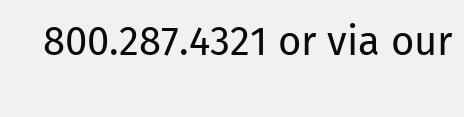800.287.4321 or via our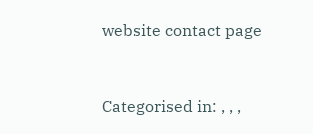website contact page


Categorised in: , , ,